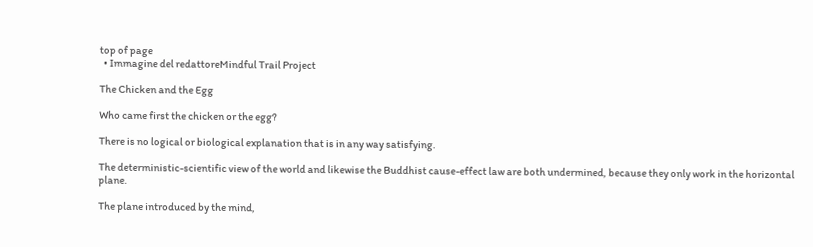top of page
  • Immagine del redattoreMindful Trail Project

The Chicken and the Egg

Who came first the chicken or the egg?

There is no logical or biological explanation that is in any way satisfying.

The deterministic-scientific view of the world and likewise the Buddhist cause-effect law are both undermined, because they only work in the horizontal plane.

The plane introduced by the mind,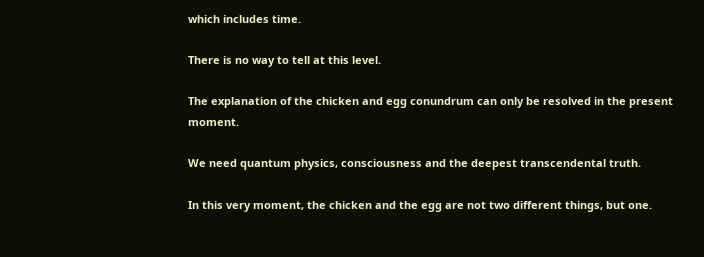which includes time.

There is no way to tell at this level.

The explanation of the chicken and egg conundrum can only be resolved in the present moment.

We need quantum physics, consciousness and the deepest transcendental truth.

In this very moment, the chicken and the egg are not two different things, but one.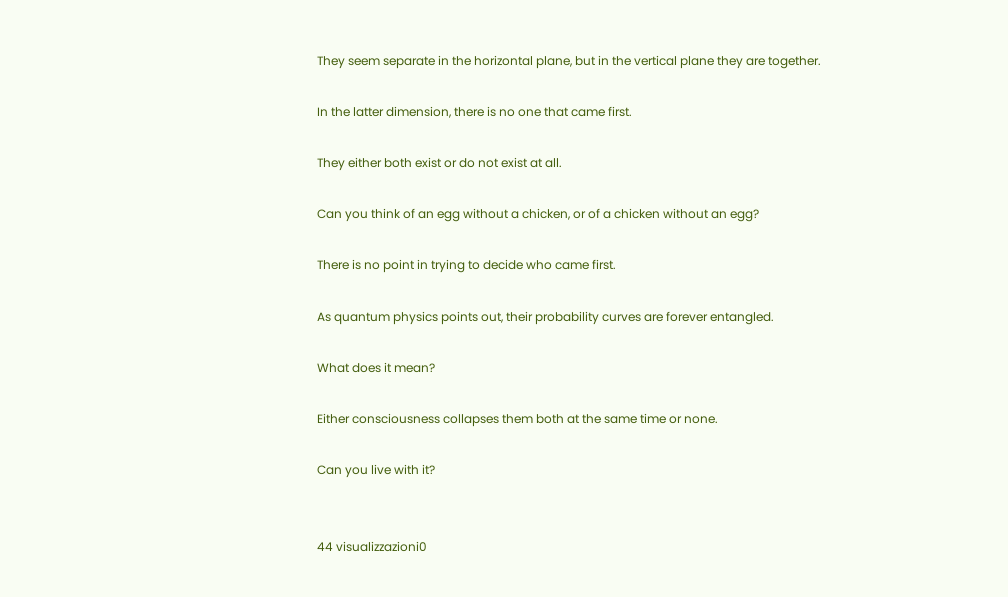They seem separate in the horizontal plane, but in the vertical plane they are together.

In the latter dimension, there is no one that came first.

They either both exist or do not exist at all.

Can you think of an egg without a chicken, or of a chicken without an egg?

There is no point in trying to decide who came first.

As quantum physics points out, their probability curves are forever entangled.

What does it mean?

Either consciousness collapses them both at the same time or none.

Can you live with it?


44 visualizzazioni0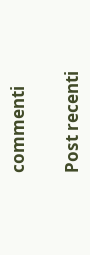commenti

Post recenti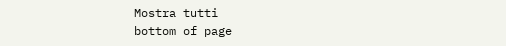Mostra tutti
bottom of page